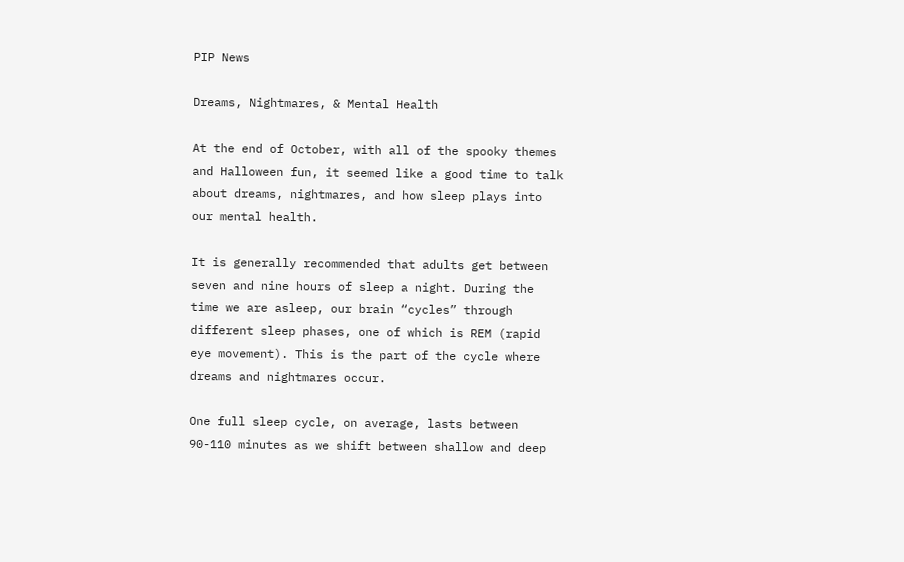PIP News

Dreams, Nightmares, & Mental Health

At the end of October, with all of the spooky themes and Halloween fun, it seemed like a good time to talk about dreams, nightmares, and how sleep plays into our mental health.

It is generally recommended that adults get between seven and nine hours of sleep a night. During the time we are asleep, our brain “cycles” through different sleep phases, one of which is REM (rapid eye movement). This is the part of the cycle where dreams and nightmares occur.

One full sleep cycle, on average, lasts between 90-110 minutes as we shift between shallow and deep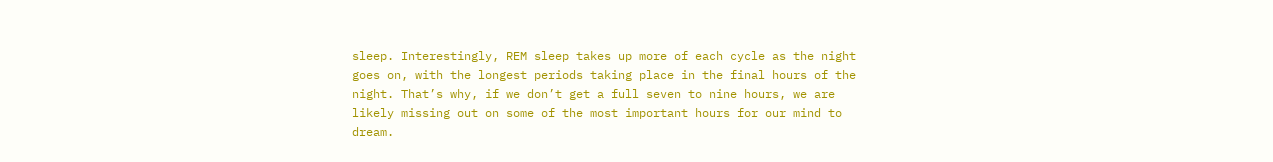sleep. Interestingly, REM sleep takes up more of each cycle as the night goes on, with the longest periods taking place in the final hours of the night. That’s why, if we don’t get a full seven to nine hours, we are likely missing out on some of the most important hours for our mind to dream.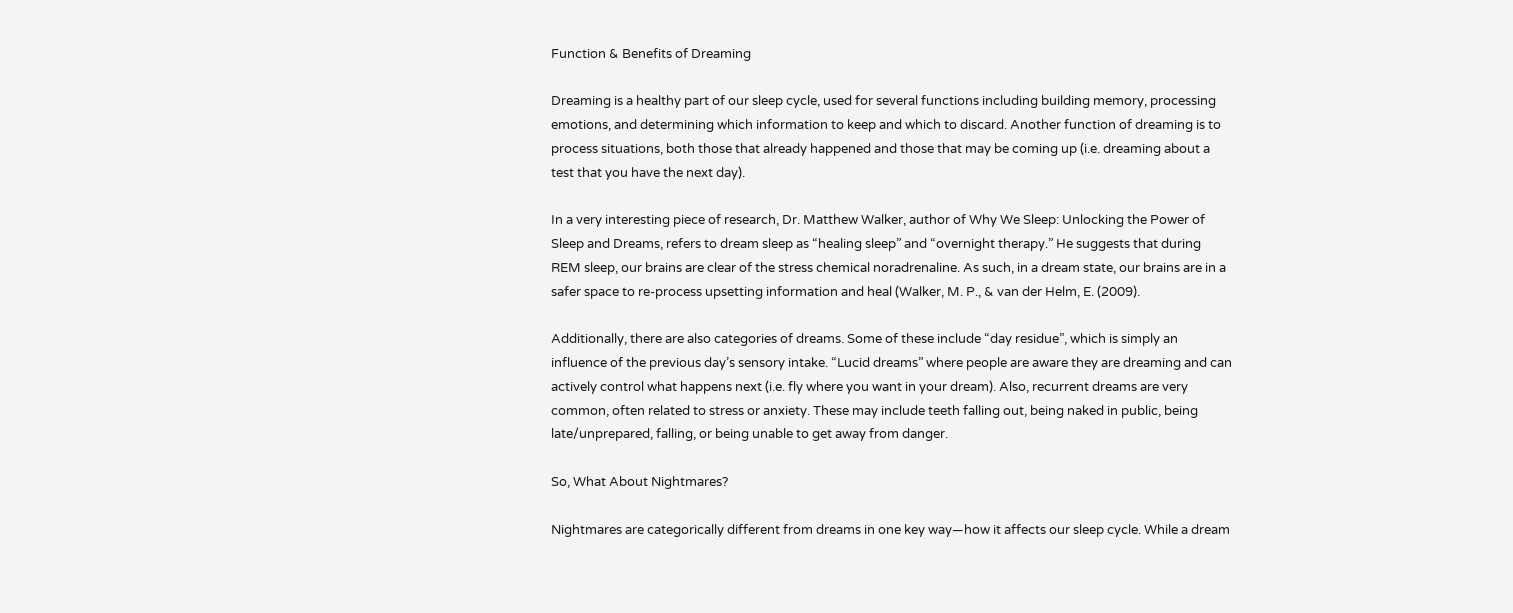Function & Benefits of Dreaming

Dreaming is a healthy part of our sleep cycle, used for several functions including building memory, processing emotions, and determining which information to keep and which to discard. Another function of dreaming is to process situations, both those that already happened and those that may be coming up (i.e. dreaming about a test that you have the next day).

In a very interesting piece of research, Dr. Matthew Walker, author of Why We Sleep: Unlocking the Power of Sleep and Dreams, refers to dream sleep as “healing sleep” and “overnight therapy.” He suggests that during REM sleep, our brains are clear of the stress chemical noradrenaline. As such, in a dream state, our brains are in a safer space to re-process upsetting information and heal (Walker, M. P., & van der Helm, E. (2009).

Additionally, there are also categories of dreams. Some of these include “day residue”, which is simply an influence of the previous day’s sensory intake. “Lucid dreams” where people are aware they are dreaming and can actively control what happens next (i.e. fly where you want in your dream). Also, recurrent dreams are very common, often related to stress or anxiety. These may include teeth falling out, being naked in public, being late/unprepared, falling, or being unable to get away from danger.

So, What About Nightmares?

Nightmares are categorically different from dreams in one key way—how it affects our sleep cycle. While a dream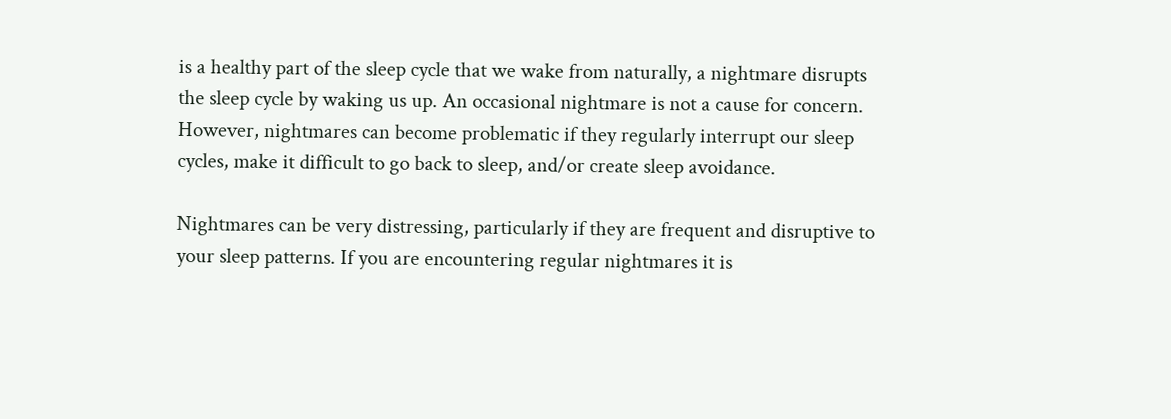is a healthy part of the sleep cycle that we wake from naturally, a nightmare disrupts the sleep cycle by waking us up. An occasional nightmare is not a cause for concern. However, nightmares can become problematic if they regularly interrupt our sleep cycles, make it difficult to go back to sleep, and/or create sleep avoidance.

Nightmares can be very distressing, particularly if they are frequent and disruptive to your sleep patterns. If you are encountering regular nightmares it is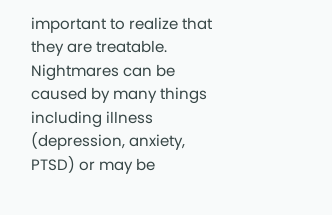important to realize that they are treatable. Nightmares can be caused by many things including illness (depression, anxiety, PTSD) or may be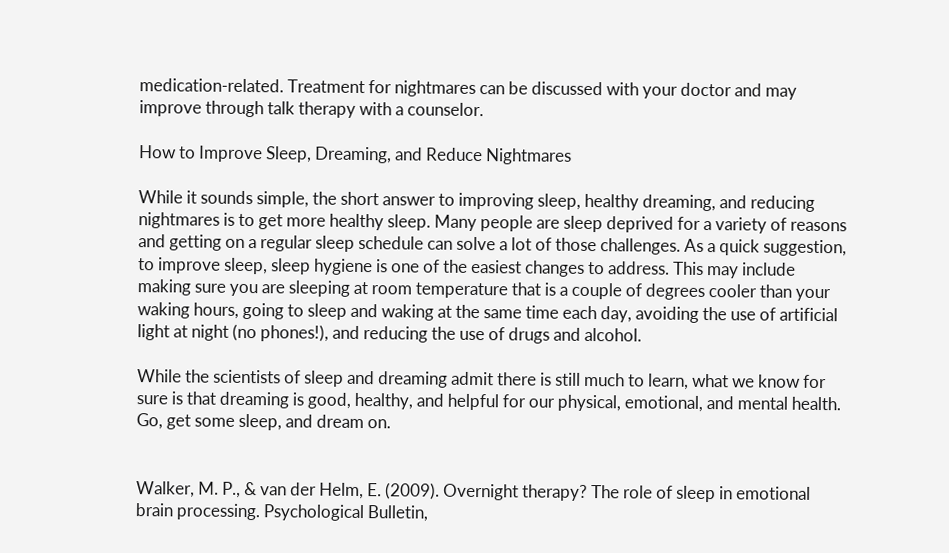medication-related. Treatment for nightmares can be discussed with your doctor and may improve through talk therapy with a counselor.

How to Improve Sleep, Dreaming, and Reduce Nightmares

While it sounds simple, the short answer to improving sleep, healthy dreaming, and reducing nightmares is to get more healthy sleep. Many people are sleep deprived for a variety of reasons and getting on a regular sleep schedule can solve a lot of those challenges. As a quick suggestion, to improve sleep, sleep hygiene is one of the easiest changes to address. This may include making sure you are sleeping at room temperature that is a couple of degrees cooler than your waking hours, going to sleep and waking at the same time each day, avoiding the use of artificial light at night (no phones!), and reducing the use of drugs and alcohol.

While the scientists of sleep and dreaming admit there is still much to learn, what we know for sure is that dreaming is good, healthy, and helpful for our physical, emotional, and mental health. Go, get some sleep, and dream on.


Walker, M. P., & van der Helm, E. (2009). Overnight therapy? The role of sleep in emotional brain processing. Psychological Bulletin,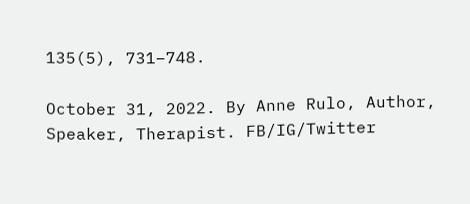135(5), 731–748.

October 31, 2022. By Anne Rulo, Author, Speaker, Therapist. FB/IG/Twitter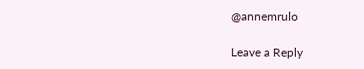@annemrulo

Leave a Reply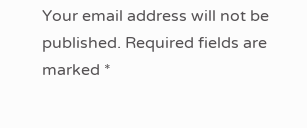Your email address will not be published. Required fields are marked *